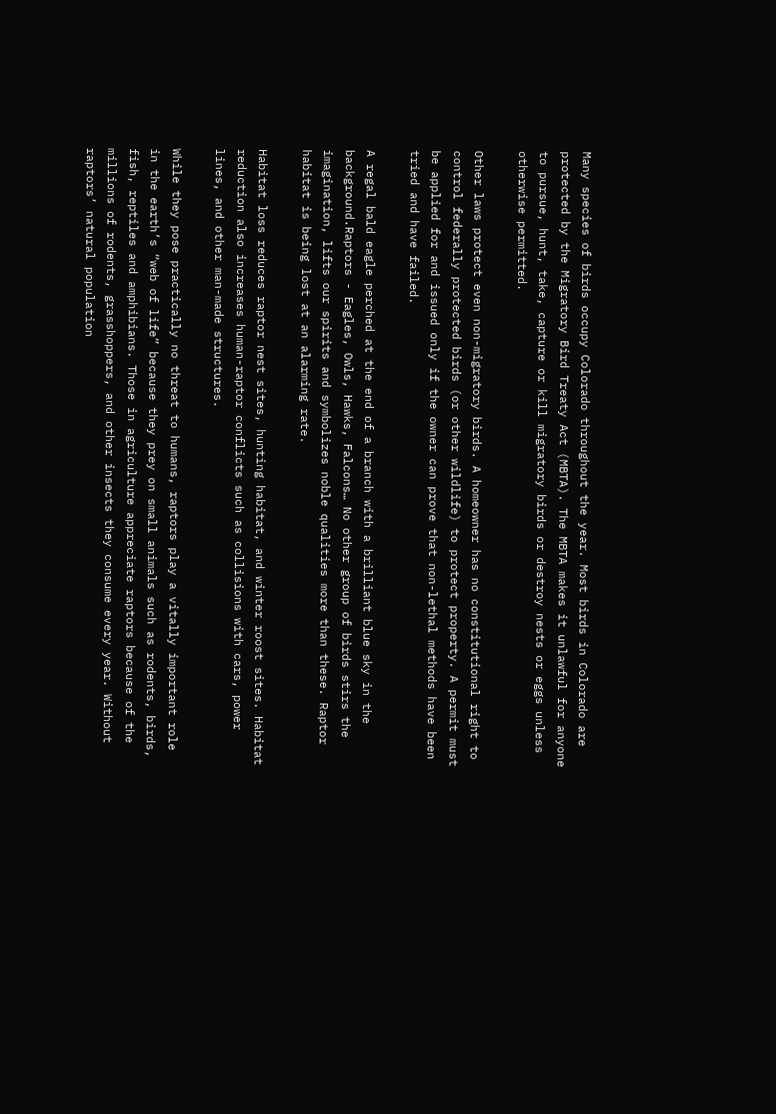Many species of birds occupy Colorado throughout the year. Most birds in Colorado are protected by the Migratory Bird Treaty Act (MBTA). The MBTA makes it unlawful for anyone to pursue, hunt, take, capture or kill migratory birds or destroy nests or eggs unless otherwise permitted.

Other laws protect even non-migratory birds. A homeowner has no constitutional right to control federally protected birds (or other wildlife) to protect property. A permit must be applied for and issued only if the owner can prove that non-lethal methods have been tried and have failed.

A regal bald eagle perched at the end of a branch with a brilliant blue sky in the background.Raptors - Eagles, Owls, Hawks, Falcons… No other group of birds stirs the imagination, lifts our spirits and symbolizes noble qualities more than these. Raptor habitat is being lost at an alarming rate.

Habitat loss reduces raptor nest sites, hunting habitat, and winter roost sites. Habitat reduction also increases human-raptor conflicts such as collisions with cars, power lines, and other man-made structures.

While they pose practically no threat to humans, raptors play a vitally important role in the earth’s “web of life” because they prey on small animals such as rodents, birds, fish, reptiles and amphibians. Those in agriculture appreciate raptors because of the millions of rodents, grasshoppers, and other insects they consume every year. Without raptors’ natural population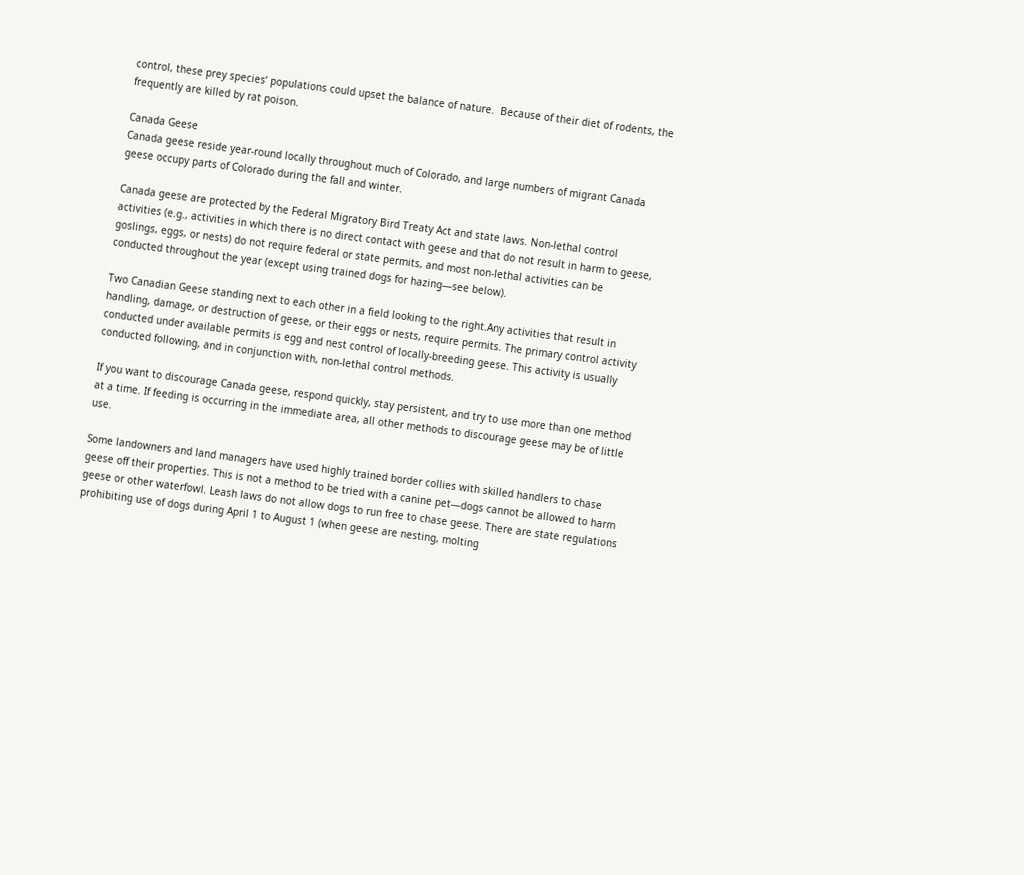control, these prey species’ populations could upset the balance of nature.  Because of their diet of rodents, the frequently are killed by rat poison.

Canada Geese
Canada geese reside year-round locally throughout much of Colorado, and large numbers of migrant Canada geese occupy parts of Colorado during the fall and winter.

Canada geese are protected by the Federal Migratory Bird Treaty Act and state laws. Non-lethal control activities (e.g., activities in which there is no direct contact with geese and that do not result in harm to geese, goslings, eggs, or nests) do not require federal or state permits, and most non-lethal activities can be conducted throughout the year (except using trained dogs for hazing—see below).

Two Canadian Geese standing next to each other in a field looking to the right.Any activities that result in handling, damage, or destruction of geese, or their eggs or nests, require permits. The primary control activity conducted under available permits is egg and nest control of locally-breeding geese. This activity is usually conducted following, and in conjunction with, non-lethal control methods.

If you want to discourage Canada geese, respond quickly, stay persistent, and try to use more than one method at a time. If feeding is occurring in the immediate area, all other methods to discourage geese may be of little use.

Some landowners and land managers have used highly trained border collies with skilled handlers to chase geese off their properties. This is not a method to be tried with a canine pet—dogs cannot be allowed to harm geese or other waterfowl. Leash laws do not allow dogs to run free to chase geese. There are state regulations prohibiting use of dogs during April 1 to August 1 (when geese are nesting, molting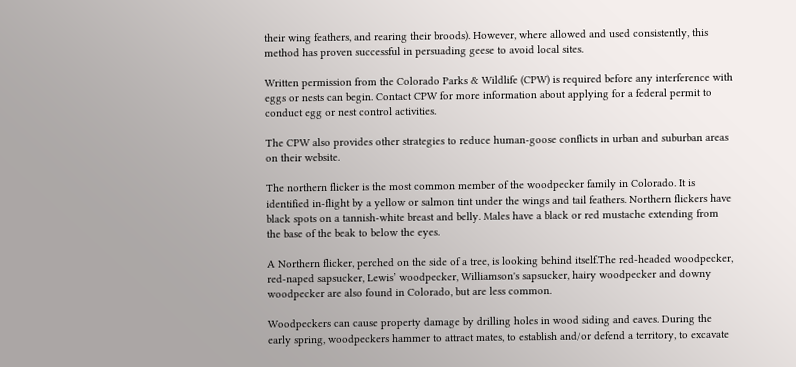their wing feathers, and rearing their broods). However, where allowed and used consistently, this method has proven successful in persuading geese to avoid local sites.

Written permission from the Colorado Parks & Wildlife (CPW) is required before any interference with eggs or nests can begin. Contact CPW for more information about applying for a federal permit to conduct egg or nest control activities.

The CPW also provides other strategies to reduce human-goose conflicts in urban and suburban areas  on their website.

The northern flicker is the most common member of the woodpecker family in Colorado. It is identified in-flight by a yellow or salmon tint under the wings and tail feathers. Northern flickers have black spots on a tannish-white breast and belly. Males have a black or red mustache extending from the base of the beak to below the eyes.

A Northern flicker, perched on the side of a tree, is looking behind itself.The red-headed woodpecker, red-naped sapsucker, Lewis’ woodpecker, Williamson's sapsucker, hairy woodpecker and downy woodpecker are also found in Colorado, but are less common.

Woodpeckers can cause property damage by drilling holes in wood siding and eaves. During the early spring, woodpeckers hammer to attract mates, to establish and/or defend a territory, to excavate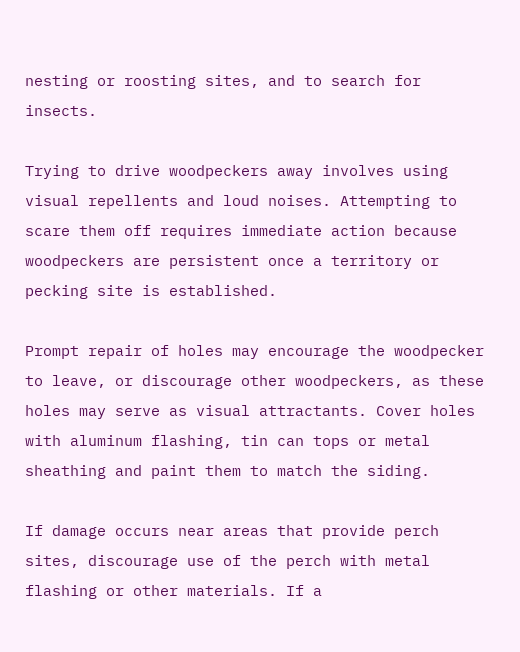nesting or roosting sites, and to search for insects.

Trying to drive woodpeckers away involves using visual repellents and loud noises. Attempting to scare them off requires immediate action because woodpeckers are persistent once a territory or pecking site is established.

Prompt repair of holes may encourage the woodpecker to leave, or discourage other woodpeckers, as these holes may serve as visual attractants. Cover holes with aluminum flashing, tin can tops or metal sheathing and paint them to match the siding.

If damage occurs near areas that provide perch sites, discourage use of the perch with metal flashing or other materials. If a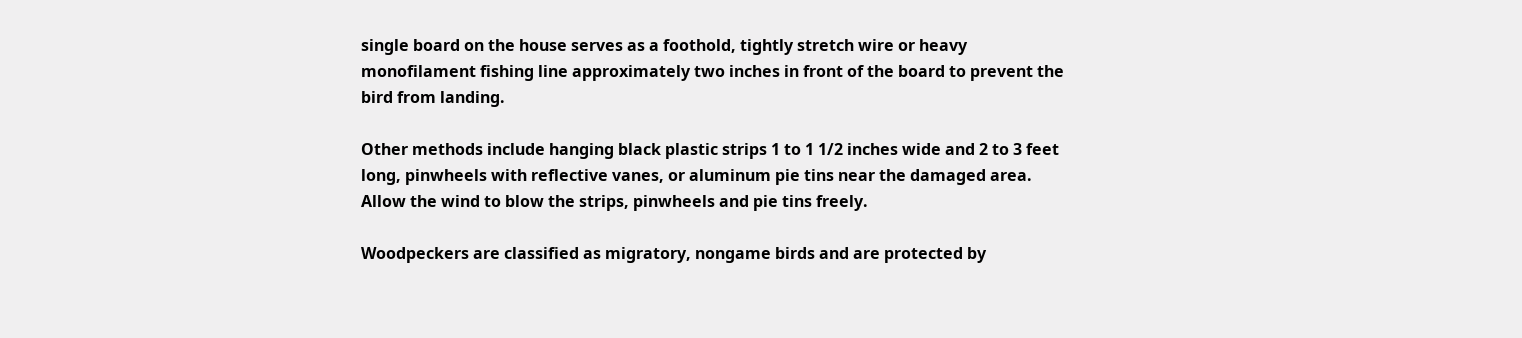single board on the house serves as a foothold, tightly stretch wire or heavy monofilament fishing line approximately two inches in front of the board to prevent the bird from landing.

Other methods include hanging black plastic strips 1 to 1 1/2 inches wide and 2 to 3 feet long, pinwheels with reflective vanes, or aluminum pie tins near the damaged area. Allow the wind to blow the strips, pinwheels and pie tins freely.

Woodpeckers are classified as migratory, nongame birds and are protected by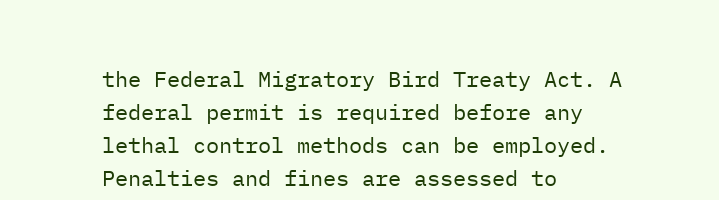the Federal Migratory Bird Treaty Act. A federal permit is required before any lethal control methods can be employed. Penalties and fines are assessed to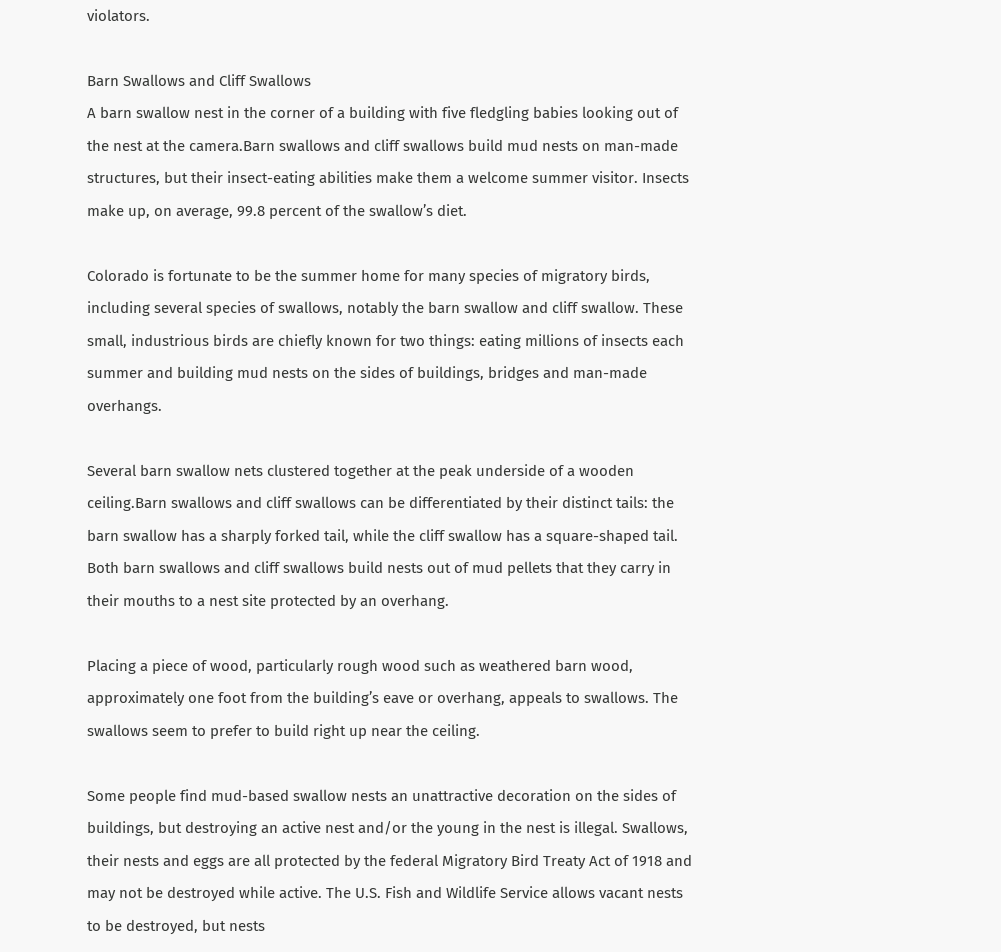violators.

Barn Swallows and Cliff Swallows
A barn swallow nest in the corner of a building with five fledgling babies looking out of the nest at the camera.Barn swallows and cliff swallows build mud nests on man-made structures, but their insect-eating abilities make them a welcome summer visitor. Insects make up, on average, 99.8 percent of the swallow’s diet.

Colorado is fortunate to be the summer home for many species of migratory birds, including several species of swallows, notably the barn swallow and cliff swallow. These small, industrious birds are chiefly known for two things: eating millions of insects each summer and building mud nests on the sides of buildings, bridges and man-made overhangs.

Several barn swallow nets clustered together at the peak underside of a wooden ceiling.Barn swallows and cliff swallows can be differentiated by their distinct tails: the barn swallow has a sharply forked tail, while the cliff swallow has a square-shaped tail. Both barn swallows and cliff swallows build nests out of mud pellets that they carry in their mouths to a nest site protected by an overhang.

Placing a piece of wood, particularly rough wood such as weathered barn wood, approximately one foot from the building’s eave or overhang, appeals to swallows. The swallows seem to prefer to build right up near the ceiling.

Some people find mud-based swallow nests an unattractive decoration on the sides of buildings, but destroying an active nest and/or the young in the nest is illegal. Swallows, their nests and eggs are all protected by the federal Migratory Bird Treaty Act of 1918 and may not be destroyed while active. The U.S. Fish and Wildlife Service allows vacant nests to be destroyed, but nests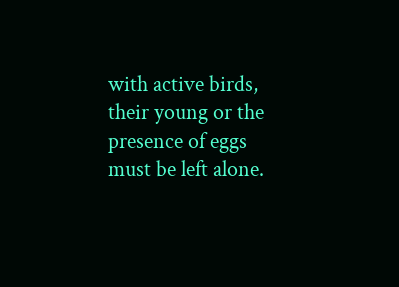with active birds, their young or the presence of eggs must be left alone.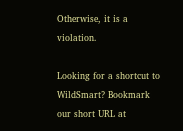Otherwise, it is a violation.

Looking for a shortcut to WildSmart? Bookmark our short URL at